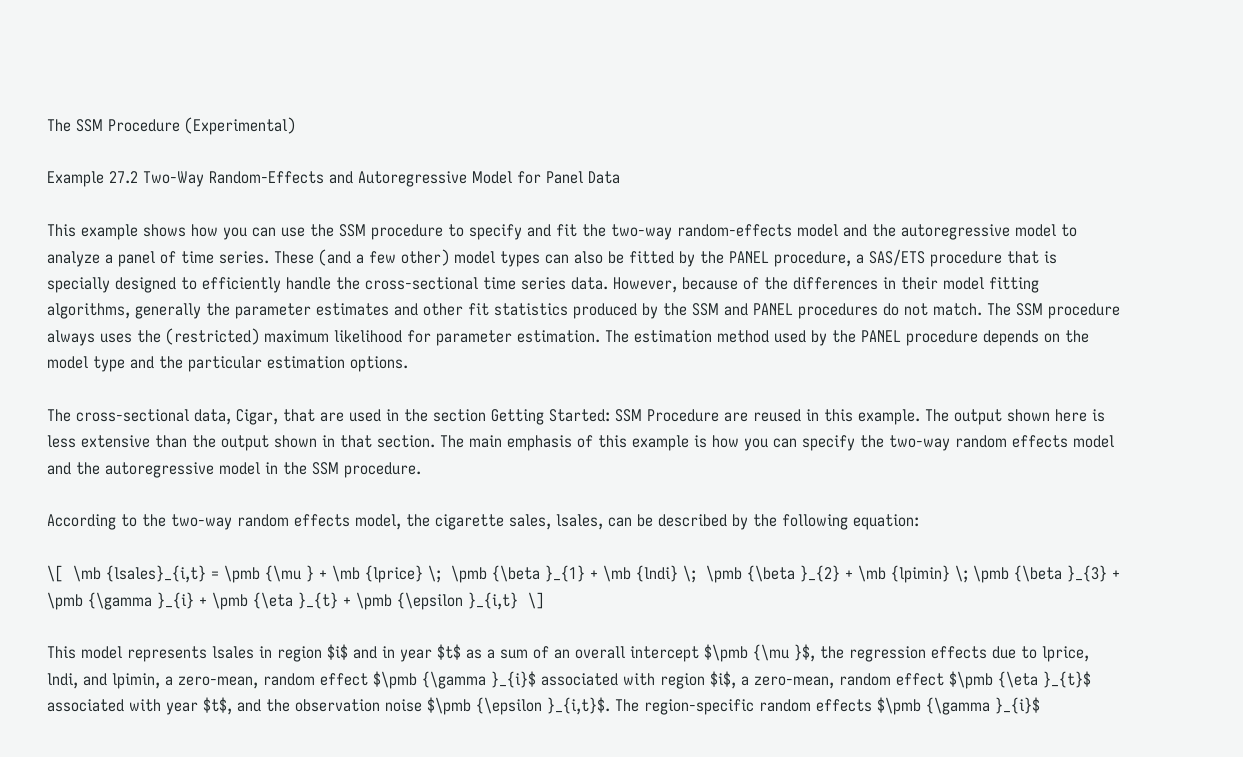The SSM Procedure (Experimental)

Example 27.2 Two-Way Random-Effects and Autoregressive Model for Panel Data

This example shows how you can use the SSM procedure to specify and fit the two-way random-effects model and the autoregressive model to analyze a panel of time series. These (and a few other) model types can also be fitted by the PANEL procedure, a SAS/ETS procedure that is specially designed to efficiently handle the cross-sectional time series data. However, because of the differences in their model fitting algorithms, generally the parameter estimates and other fit statistics produced by the SSM and PANEL procedures do not match. The SSM procedure always uses the (restricted) maximum likelihood for parameter estimation. The estimation method used by the PANEL procedure depends on the model type and the particular estimation options.

The cross-sectional data, Cigar, that are used in the section Getting Started: SSM Procedure are reused in this example. The output shown here is less extensive than the output shown in that section. The main emphasis of this example is how you can specify the two-way random effects model and the autoregressive model in the SSM procedure.

According to the two-way random effects model, the cigarette sales, lsales, can be described by the following equation:

\[  \mb {lsales}_{i,t} = \pmb {\mu } + \mb {lprice} \;  \pmb {\beta }_{1} + \mb {lndi} \;  \pmb {\beta }_{2} + \mb {lpimin} \; \pmb {\beta }_{3} + \pmb {\gamma }_{i} + \pmb {\eta }_{t} + \pmb {\epsilon }_{i,t}  \]

This model represents lsales in region $i$ and in year $t$ as a sum of an overall intercept $\pmb {\mu }$, the regression effects due to lprice, lndi, and lpimin, a zero-mean, random effect $\pmb {\gamma }_{i}$ associated with region $i$, a zero-mean, random effect $\pmb {\eta }_{t}$ associated with year $t$, and the observation noise $\pmb {\epsilon }_{i,t}$. The region-specific random effects $\pmb {\gamma }_{i}$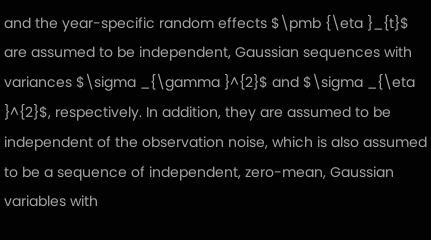and the year-specific random effects $\pmb {\eta }_{t}$ are assumed to be independent, Gaussian sequences with variances $\sigma _{\gamma }^{2}$ and $\sigma _{\eta }^{2}$, respectively. In addition, they are assumed to be independent of the observation noise, which is also assumed to be a sequence of independent, zero-mean, Gaussian variables with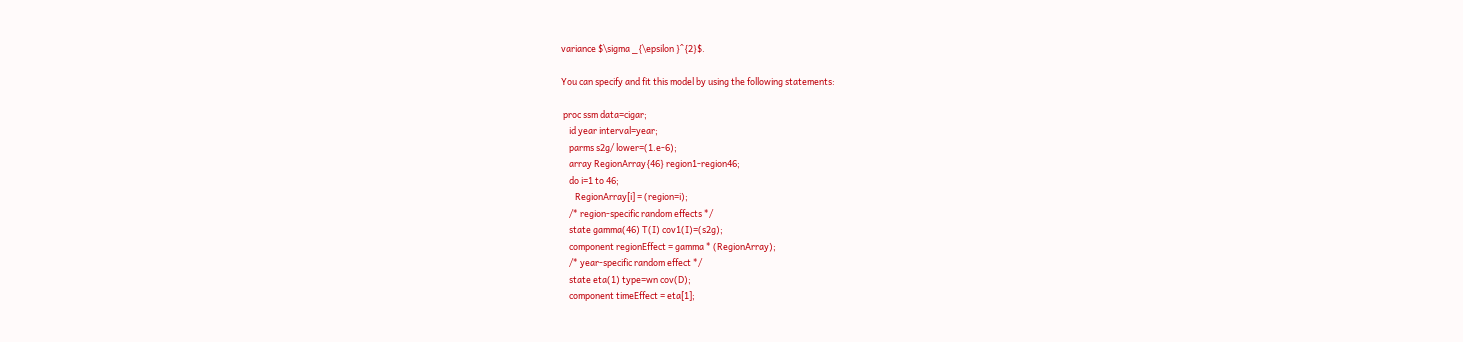variance $\sigma _{\epsilon }^{2}$.

You can specify and fit this model by using the following statements:

 proc ssm data=cigar;
    id year interval=year;
    parms s2g/ lower=(1.e-6);
    array RegionArray{46} region1-region46;
    do i=1 to 46;
       RegionArray[i] = (region=i);
    /* region-specific random effects */
    state gamma(46) T(I) cov1(I)=(s2g);
    component regionEffect = gamma * (RegionArray);
    /* year-specific random effect */
    state eta(1) type=wn cov(D);
    component timeEffect = eta[1];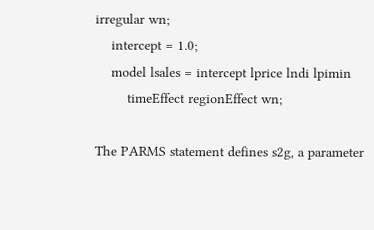irregular wn;
    intercept = 1.0;
    model lsales = intercept lprice lndi lpimin
        timeEffect regionEffect wn;

The PARMS statement defines s2g, a parameter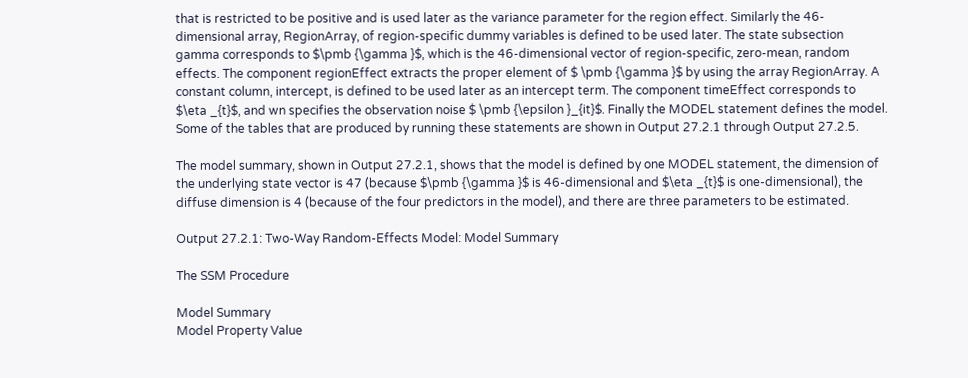that is restricted to be positive and is used later as the variance parameter for the region effect. Similarly the 46-dimensional array, RegionArray, of region-specific dummy variables is defined to be used later. The state subsection gamma corresponds to $\pmb {\gamma }$, which is the 46-dimensional vector of region-specific, zero-mean, random effects. The component regionEffect extracts the proper element of $ \pmb {\gamma }$ by using the array RegionArray. A constant column, intercept, is defined to be used later as an intercept term. The component timeEffect corresponds to $\eta _{t}$, and wn specifies the observation noise $ \pmb {\epsilon }_{it}$. Finally the MODEL statement defines the model. Some of the tables that are produced by running these statements are shown in Output 27.2.1 through Output 27.2.5.

The model summary, shown in Output 27.2.1, shows that the model is defined by one MODEL statement, the dimension of the underlying state vector is 47 (because $\pmb {\gamma }$ is 46-dimensional and $\eta _{t}$ is one-dimensional), the diffuse dimension is 4 (because of the four predictors in the model), and there are three parameters to be estimated.

Output 27.2.1: Two-Way Random-Effects Model: Model Summary

The SSM Procedure

Model Summary
Model Property Value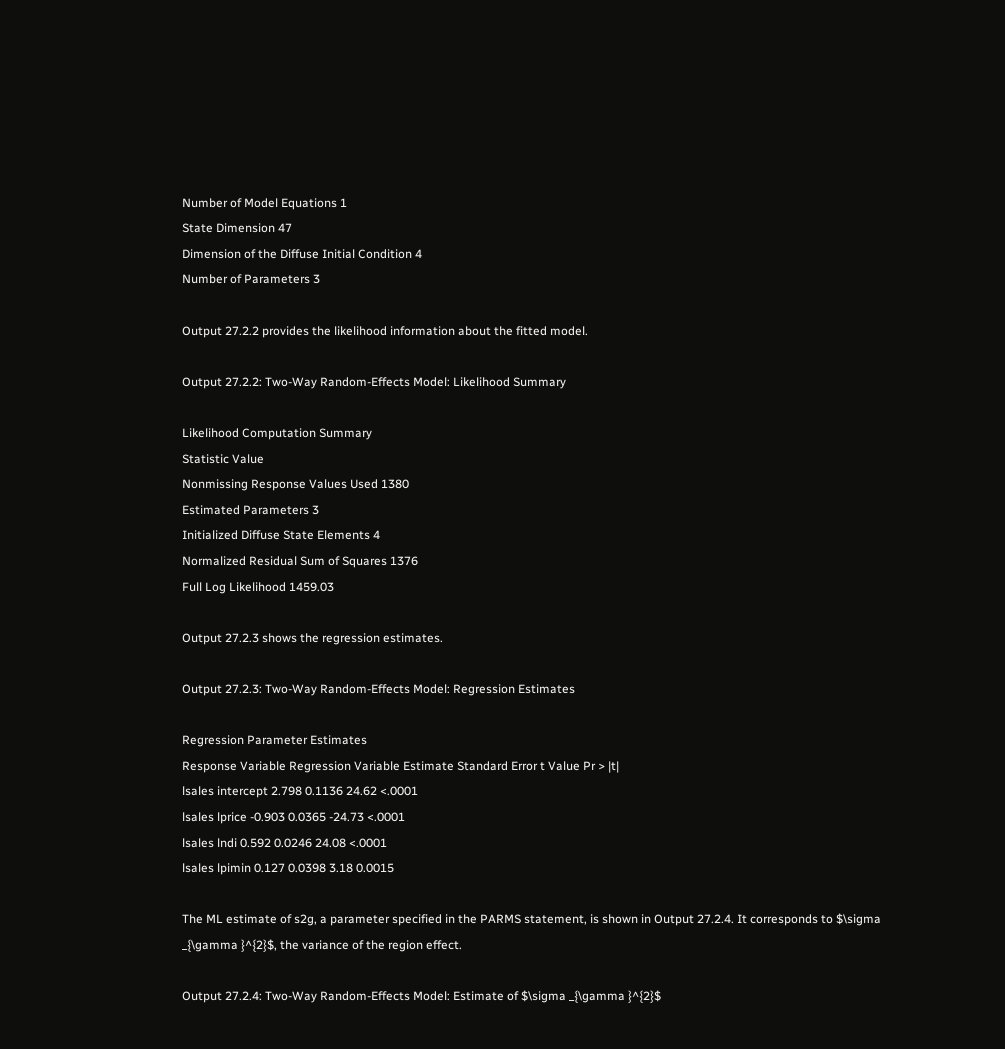Number of Model Equations 1
State Dimension 47
Dimension of the Diffuse Initial Condition 4
Number of Parameters 3

Output 27.2.2 provides the likelihood information about the fitted model.

Output 27.2.2: Two-Way Random-Effects Model: Likelihood Summary

Likelihood Computation Summary
Statistic Value
Nonmissing Response Values Used 1380
Estimated Parameters 3
Initialized Diffuse State Elements 4
Normalized Residual Sum of Squares 1376
Full Log Likelihood 1459.03

Output 27.2.3 shows the regression estimates.

Output 27.2.3: Two-Way Random-Effects Model: Regression Estimates

Regression Parameter Estimates
Response Variable Regression Variable Estimate Standard Error t Value Pr > |t|
lsales intercept 2.798 0.1136 24.62 <.0001
lsales lprice -0.903 0.0365 -24.73 <.0001
lsales lndi 0.592 0.0246 24.08 <.0001
lsales lpimin 0.127 0.0398 3.18 0.0015

The ML estimate of s2g, a parameter specified in the PARMS statement, is shown in Output 27.2.4. It corresponds to $\sigma _{\gamma }^{2}$, the variance of the region effect.

Output 27.2.4: Two-Way Random-Effects Model: Estimate of $\sigma _{\gamma }^{2}$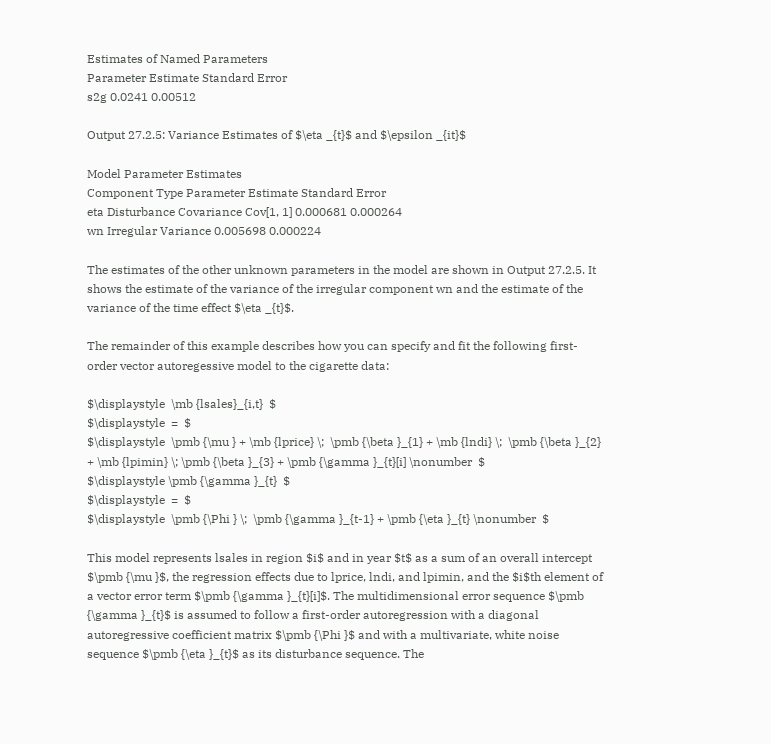Estimates of Named Parameters
Parameter Estimate Standard Error
s2g 0.0241 0.00512

Output 27.2.5: Variance Estimates of $\eta _{t}$ and $\epsilon _{it}$

Model Parameter Estimates
Component Type Parameter Estimate Standard Error
eta Disturbance Covariance Cov[1, 1] 0.000681 0.000264
wn Irregular Variance 0.005698 0.000224

The estimates of the other unknown parameters in the model are shown in Output 27.2.5. It shows the estimate of the variance of the irregular component wn and the estimate of the variance of the time effect $\eta _{t}$.

The remainder of this example describes how you can specify and fit the following first-order vector autoregessive model to the cigarette data:

$\displaystyle  \mb {lsales}_{i,t}  $
$\displaystyle  =  $
$\displaystyle  \pmb {\mu } + \mb {lprice} \;  \pmb {\beta }_{1} + \mb {lndi} \;  \pmb {\beta }_{2} + \mb {lpimin} \; \pmb {\beta }_{3} + \pmb {\gamma }_{t}[i] \nonumber  $
$\displaystyle \pmb {\gamma }_{t}  $
$\displaystyle  =  $
$\displaystyle  \pmb {\Phi } \;  \pmb {\gamma }_{t-1} + \pmb {\eta }_{t} \nonumber  $

This model represents lsales in region $i$ and in year $t$ as a sum of an overall intercept $\pmb {\mu }$, the regression effects due to lprice, lndi, and lpimin, and the $i$th element of a vector error term $\pmb {\gamma }_{t}[i]$. The multidimensional error sequence $\pmb {\gamma }_{t}$ is assumed to follow a first-order autoregression with a diagonal autoregressive coefficient matrix $\pmb {\Phi }$ and with a multivariate, white noise sequence $\pmb {\eta }_{t}$ as its disturbance sequence. The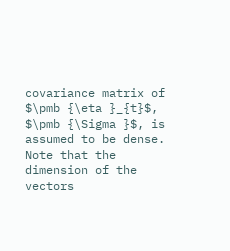covariance matrix of $\pmb {\eta }_{t}$, $\pmb {\Sigma }$, is assumed to be dense. Note that the dimension of the vectors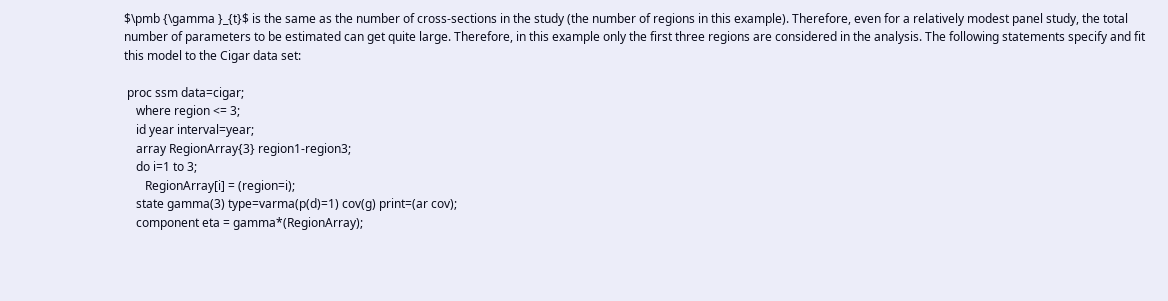$\pmb {\gamma }_{t}$ is the same as the number of cross-sections in the study (the number of regions in this example). Therefore, even for a relatively modest panel study, the total number of parameters to be estimated can get quite large. Therefore, in this example only the first three regions are considered in the analysis. The following statements specify and fit this model to the Cigar data set:

 proc ssm data=cigar;
    where region <= 3;
    id year interval=year;
    array RegionArray{3} region1-region3;
    do i=1 to 3;
       RegionArray[i] = (region=i);
    state gamma(3) type=varma(p(d)=1) cov(g) print=(ar cov);
    component eta = gamma*(RegionArray);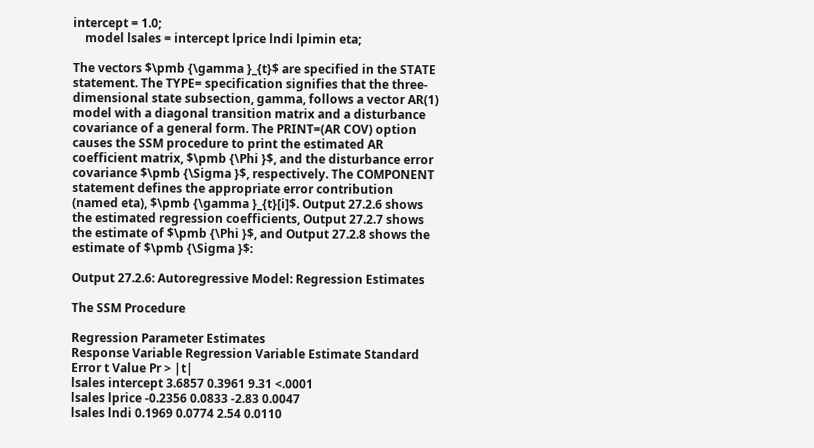intercept = 1.0;
    model lsales = intercept lprice lndi lpimin eta;

The vectors $\pmb {\gamma }_{t}$ are specified in the STATE statement. The TYPE= specification signifies that the three-dimensional state subsection, gamma, follows a vector AR(1) model with a diagonal transition matrix and a disturbance covariance of a general form. The PRINT=(AR COV) option causes the SSM procedure to print the estimated AR coefficient matrix, $\pmb {\Phi }$, and the disturbance error covariance $\pmb {\Sigma }$, respectively. The COMPONENT statement defines the appropriate error contribution (named eta), $\pmb {\gamma }_{t}[i]$. Output 27.2.6 shows the estimated regression coefficients, Output 27.2.7 shows the estimate of $\pmb {\Phi }$, and Output 27.2.8 shows the estimate of $\pmb {\Sigma }$:

Output 27.2.6: Autoregressive Model: Regression Estimates

The SSM Procedure

Regression Parameter Estimates
Response Variable Regression Variable Estimate Standard Error t Value Pr > |t|
lsales intercept 3.6857 0.3961 9.31 <.0001
lsales lprice -0.2356 0.0833 -2.83 0.0047
lsales lndi 0.1969 0.0774 2.54 0.0110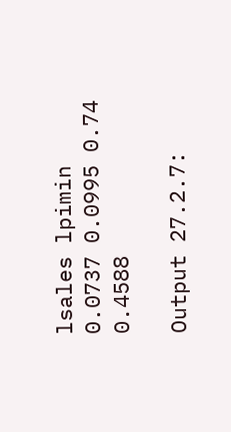lsales lpimin 0.0737 0.0995 0.74 0.4588

Output 27.2.7: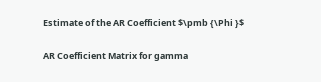Estimate of the AR Coefficient $\pmb {\Phi }$

AR Coefficient Matrix for gamma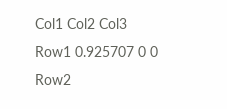Col1 Col2 Col3
Row1 0.925707 0 0
Row2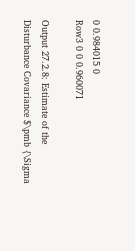0 0.984015 0
Row3 0 0 0.960071

Output 27.2.8: Estimate of the Disturbance Covariance $\pmb {\Sigma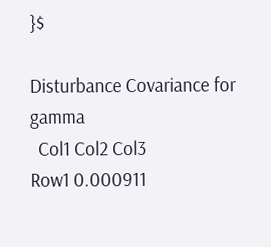}$

Disturbance Covariance for gamma
  Col1 Col2 Col3
Row1 0.000911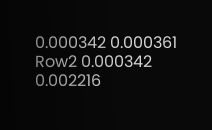0.000342 0.000361
Row2 0.000342 0.002216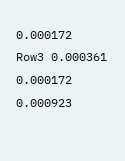0.000172
Row3 0.000361 0.000172 0.000923